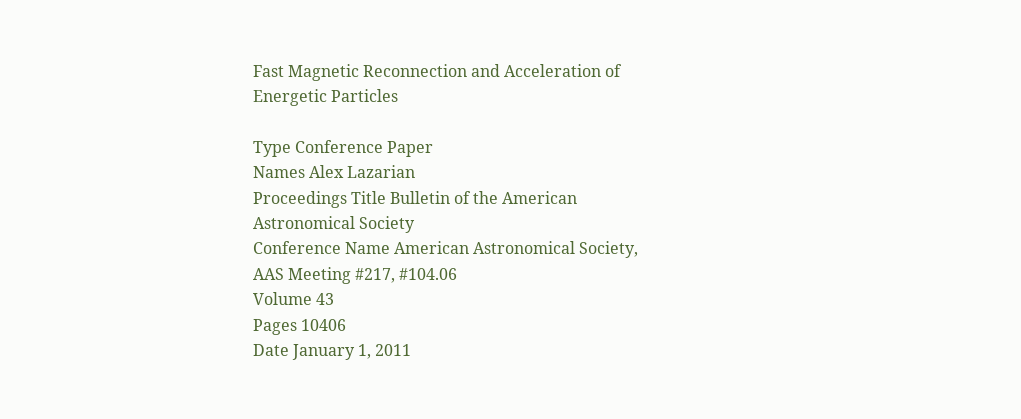Fast Magnetic Reconnection and Acceleration of Energetic Particles

Type Conference Paper
Names Alex Lazarian
Proceedings Title Bulletin of the American Astronomical Society
Conference Name American Astronomical Society, AAS Meeting #217, #104.06
Volume 43
Pages 10406
Date January 1, 2011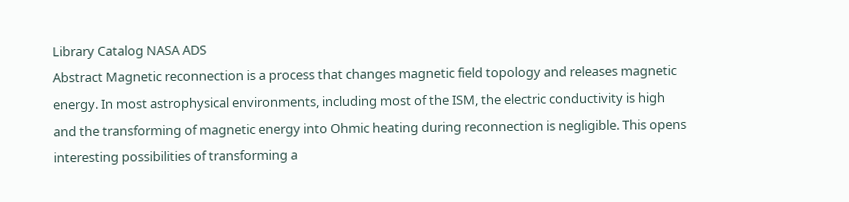Library Catalog NASA ADS
Abstract Magnetic reconnection is a process that changes magnetic field topology and releases magnetic energy. In most astrophysical environments, including most of the ISM, the electric conductivity is high and the transforming of magnetic energy into Ohmic heating during reconnection is negligible. This opens interesting possibilities of transforming a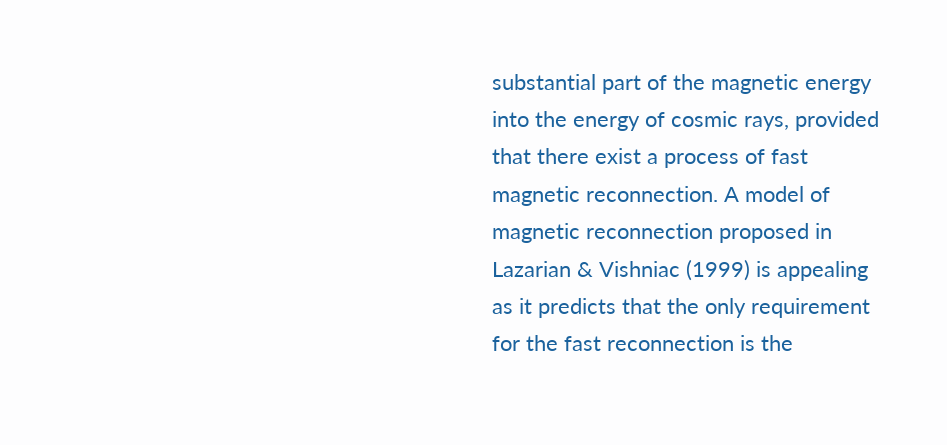substantial part of the magnetic energy into the energy of cosmic rays, provided that there exist a process of fast magnetic reconnection. A model of magnetic reconnection proposed in Lazarian & Vishniac (1999) is appealing as it predicts that the only requirement for the fast reconnection is the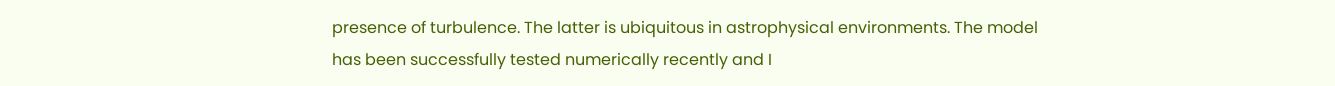presence of turbulence. The latter is ubiquitous in astrophysical environments. The model has been successfully tested numerically recently and I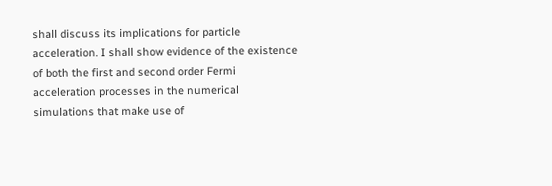shall discuss its implications for particle acceleration. I shall show evidence of the existence of both the first and second order Fermi acceleration processes in the numerical simulations that make use of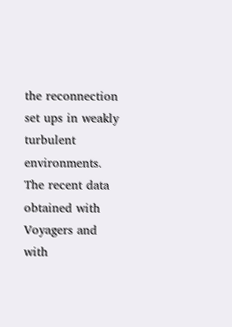the reconnection set ups in weakly turbulent environments. The recent data obtained with Voyagers and with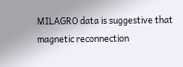MILAGRO data is suggestive that magnetic reconnection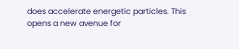does accelerate energetic particles. This opens a new avenue for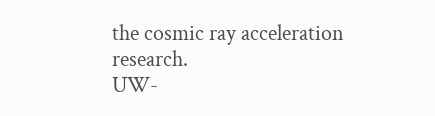the cosmic ray acceleration research.
UW-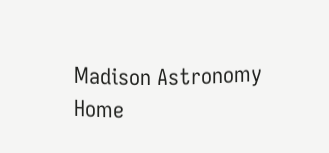Madison Astronomy Home